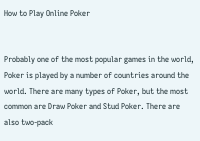How to Play Online Poker


Probably one of the most popular games in the world, Poker is played by a number of countries around the world. There are many types of Poker, but the most common are Draw Poker and Stud Poker. There are also two-pack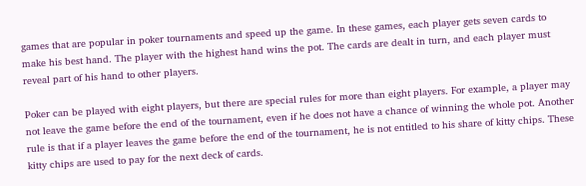games that are popular in poker tournaments and speed up the game. In these games, each player gets seven cards to make his best hand. The player with the highest hand wins the pot. The cards are dealt in turn, and each player must reveal part of his hand to other players.

Poker can be played with eight players, but there are special rules for more than eight players. For example, a player may not leave the game before the end of the tournament, even if he does not have a chance of winning the whole pot. Another rule is that if a player leaves the game before the end of the tournament, he is not entitled to his share of kitty chips. These kitty chips are used to pay for the next deck of cards.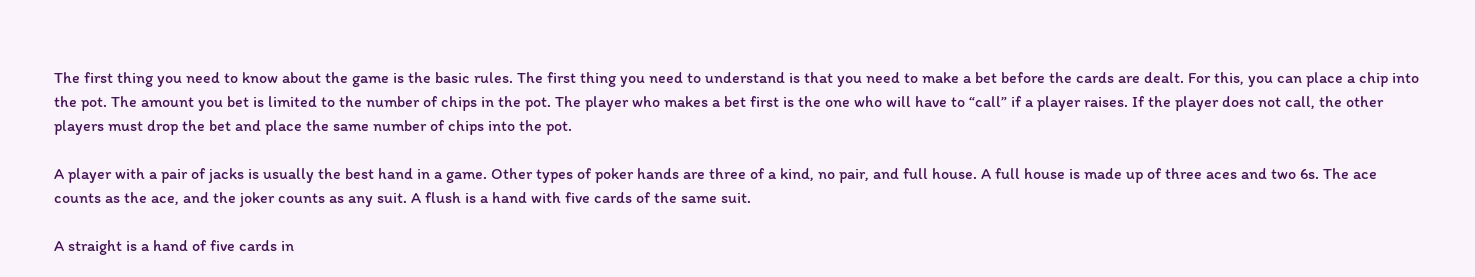The first thing you need to know about the game is the basic rules. The first thing you need to understand is that you need to make a bet before the cards are dealt. For this, you can place a chip into the pot. The amount you bet is limited to the number of chips in the pot. The player who makes a bet first is the one who will have to “call” if a player raises. If the player does not call, the other players must drop the bet and place the same number of chips into the pot.

A player with a pair of jacks is usually the best hand in a game. Other types of poker hands are three of a kind, no pair, and full house. A full house is made up of three aces and two 6s. The ace counts as the ace, and the joker counts as any suit. A flush is a hand with five cards of the same suit.

A straight is a hand of five cards in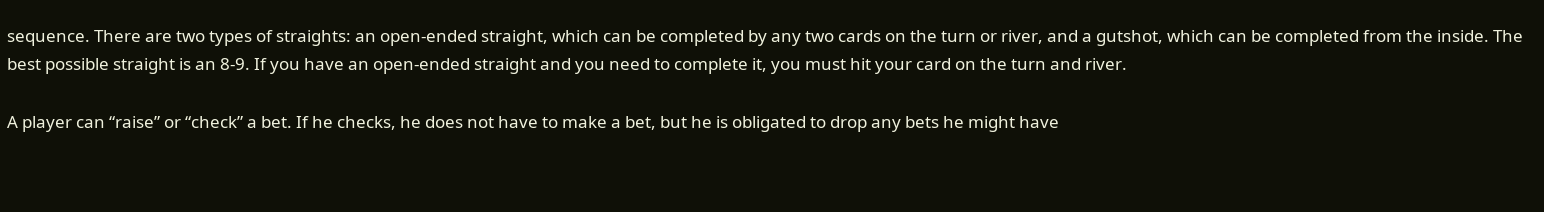sequence. There are two types of straights: an open-ended straight, which can be completed by any two cards on the turn or river, and a gutshot, which can be completed from the inside. The best possible straight is an 8-9. If you have an open-ended straight and you need to complete it, you must hit your card on the turn and river.

A player can “raise” or “check” a bet. If he checks, he does not have to make a bet, but he is obligated to drop any bets he might have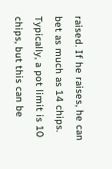raised. If he raises, he can bet as much as 14 chips. Typically, a pot limit is 10 chips, but this can be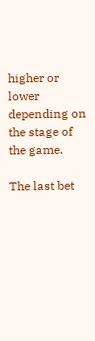higher or lower depending on the stage of the game.

The last bet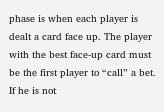phase is when each player is dealt a card face up. The player with the best face-up card must be the first player to “call” a bet. If he is not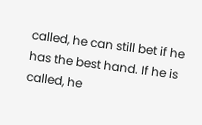called, he can still bet if he has the best hand. If he is called, he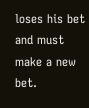loses his bet and must make a new bet.